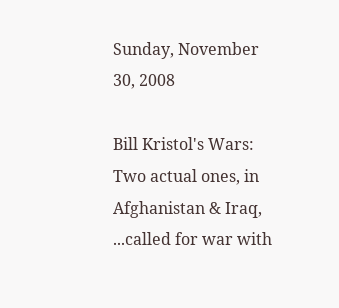Sunday, November 30, 2008

Bill Kristol's Wars: Two actual ones, in Afghanistan & Iraq, ...called for war with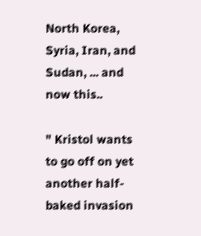North Korea, Syria, Iran, and Sudan, ... and now this..

" Kristol wants to go off on yet another half-baked invasion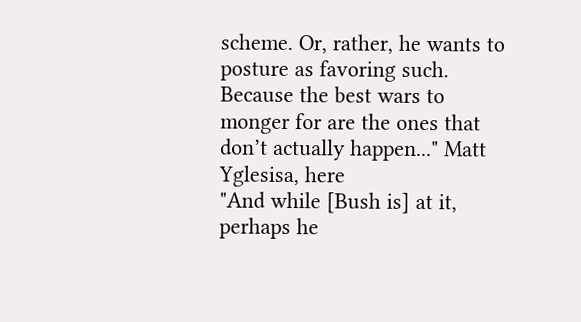scheme. Or, rather, he wants to posture as favoring such. Because the best wars to monger for are the ones that don’t actually happen..." Matt Yglesisa, here
"And while [Bush is] at it, perhaps he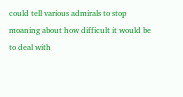could tell various admirals to stop moaning about how difficult it would be to deal with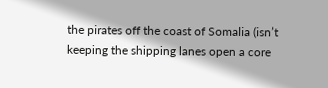the pirates off the coast of Somalia (isn’t keeping the shipping lanes open a core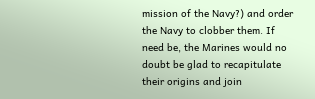mission of the Navy?) and order the Navy to clobber them. If need be, the Marines would no doubt be glad to recapitulate their origins and join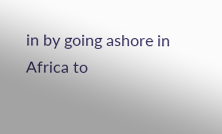in by going ashore in Africa to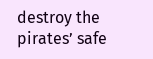destroy the pirates’ safe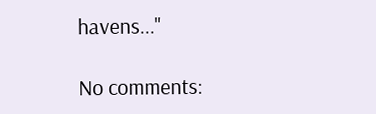havens..."

No comments: